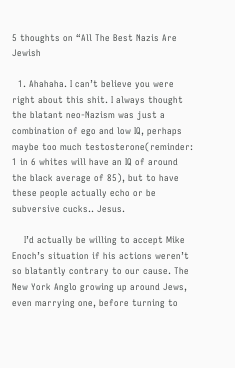5 thoughts on “All The Best Nazis Are Jewish

  1. Ahahaha. I can’t believe you were right about this shit. I always thought the blatant neo-Nazism was just a combination of ego and low IQ, perhaps maybe too much testosterone(reminder: 1 in 6 whites will have an IQ of around the black average of 85), but to have these people actually echo or be subversive cucks.. Jesus.

    I’d actually be willing to accept Mike Enoch’s situation if his actions weren’t so blatantly contrary to our cause. The New York Anglo growing up around Jews, even marrying one, before turning to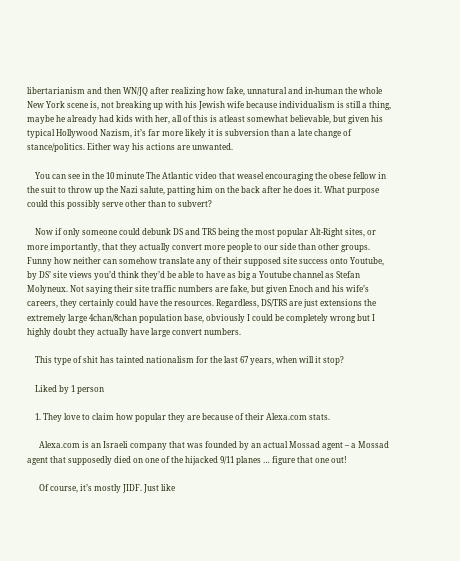libertarianism and then WN/JQ after realizing how fake, unnatural and in-human the whole New York scene is, not breaking up with his Jewish wife because individualism is still a thing, maybe he already had kids with her, all of this is atleast somewhat believable, but given his typical Hollywood Nazism, it’s far more likely it is subversion than a late change of stance/politics. Either way his actions are unwanted.

    You can see in the 10 minute The Atlantic video that weasel encouraging the obese fellow in the suit to throw up the Nazi salute, patting him on the back after he does it. What purpose could this possibly serve other than to subvert?

    Now if only someone could debunk DS and TRS being the most popular Alt-Right sites, or more importantly, that they actually convert more people to our side than other groups. Funny how neither can somehow translate any of their supposed site success onto Youtube, by DS’ site views you’d think they’d be able to have as big a Youtube channel as Stefan Molyneux. Not saying their site traffic numbers are fake, but given Enoch and his wife’s careers, they certainly could have the resources. Regardless, DS/TRS are just extensions the extremely large 4chan/8chan population base, obviously I could be completely wrong but I highly doubt they actually have large convert numbers.

    This type of shit has tainted nationalism for the last 67 years, when will it stop?

    Liked by 1 person

    1. They love to claim how popular they are because of their Alexa.com stats.

      Alexa.com is an Israeli company that was founded by an actual Mossad agent – a Mossad agent that supposedly died on one of the hijacked 9/11 planes … figure that one out!

      Of course, it’s mostly JIDF. Just like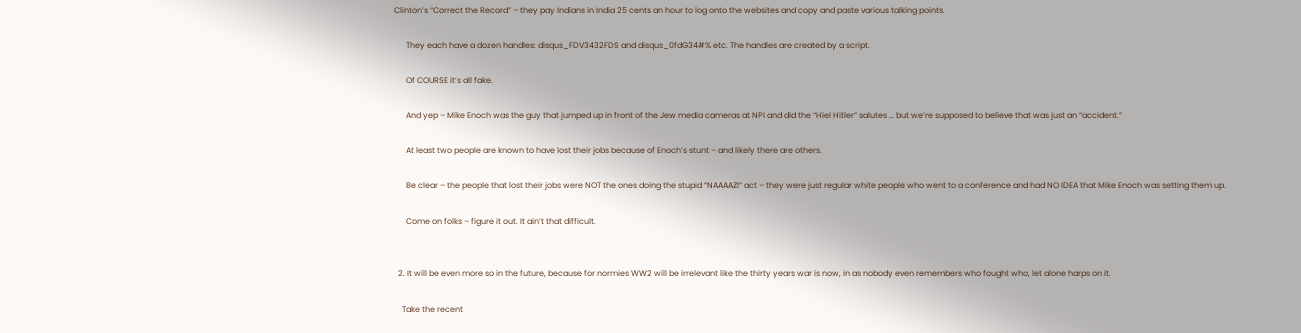Clinton’s “Correct the Record” – they pay Indians in India 25 cents an hour to log onto the websites and copy and paste various talking points.

      They each have a dozen handles: disqus_FDV3432FDS and disqus_0fdG34#% etc. The handles are created by a script.

      Of COURSE it’s all fake.

      And yep – Mike Enoch was the guy that jumped up in front of the Jew media cameras at NPI and did the “Hiel Hitler” salutes … but we’re supposed to believe that was just an “accident.”

      At least two people are known to have lost their jobs because of Enoch’s stunt – and likely there are others.

      Be clear – the people that lost their jobs were NOT the ones doing the stupid “NAAAAZI” act – they were just regular white people who went to a conference and had NO IDEA that Mike Enoch was setting them up.

      Come on folks – figure it out. It ain’t that difficult.


  2. It will be even more so in the future, because for normies WW2 will be irrelevant like the thirty years war is now, in as nobody even remembers who fought who, let alone harps on it.

    Take the recent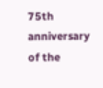75th anniversary of the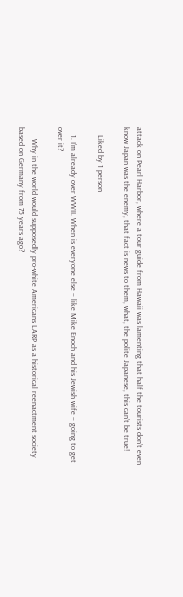attack on Pearl Harbor, where a tour guide from Hawaii was lamenting that half the tourists don’t even know Japan was the enemy, that fact is news to them, what, the polite Japanese, this can’t be true!

    Liked by 1 person

    1. I’m already over WWII. When is everyone else – like Mike Enoch and his Jewish wife – going to get over it?

      Why in the world would supposedly pro-white Americans LARP as a historical reenactment society based on Germany from 75 years ago?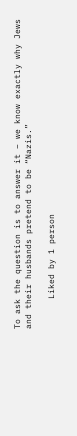To ask the question is to answer it – we know exactly why Jews and their husbands pretend to be “Nazis.”

      Liked by 1 person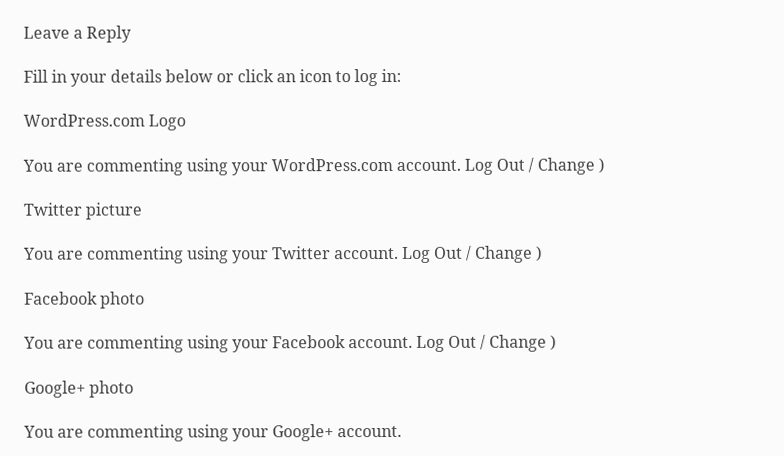Leave a Reply

Fill in your details below or click an icon to log in:

WordPress.com Logo

You are commenting using your WordPress.com account. Log Out / Change )

Twitter picture

You are commenting using your Twitter account. Log Out / Change )

Facebook photo

You are commenting using your Facebook account. Log Out / Change )

Google+ photo

You are commenting using your Google+ account.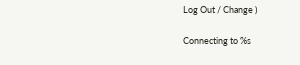Log Out / Change )

Connecting to %s